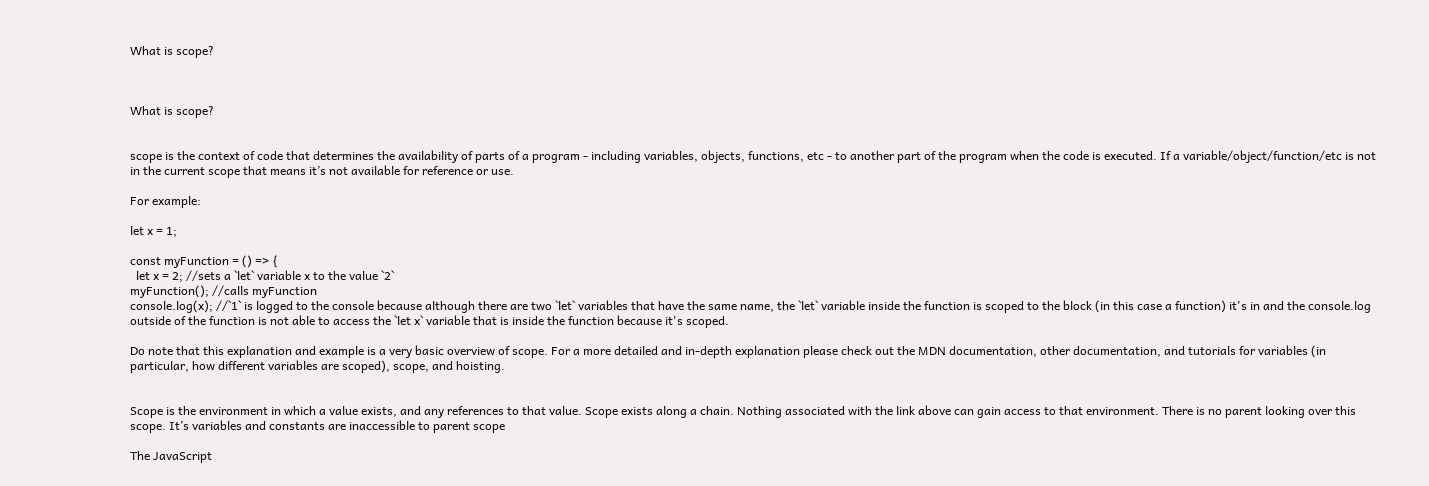What is scope?



What is scope?


scope is the context of code that determines the availability of parts of a program - including variables, objects, functions, etc - to another part of the program when the code is executed. If a variable/object/function/etc is not in the current scope that means it’s not available for reference or use.

For example:

let x = 1;

const myFunction = () => {
  let x = 2; //sets a `let` variable x to the value `2`
myFunction(); //calls myFunction
console.log(x); //`1` is logged to the console because although there are two `let` variables that have the same name, the `let` variable inside the function is scoped to the block (in this case a function) it's in and the console.log outside of the function is not able to access the `let x` variable that is inside the function because it's scoped.

Do note that this explanation and example is a very basic overview of scope. For a more detailed and in-depth explanation please check out the MDN documentation, other documentation, and tutorials for variables (in particular, how different variables are scoped), scope, and hoisting.


Scope is the environment in which a value exists, and any references to that value. Scope exists along a chain. Nothing associated with the link above can gain access to that environment. There is no parent looking over this scope. It’s variables and constants are inaccessible to parent scope

The JavaScript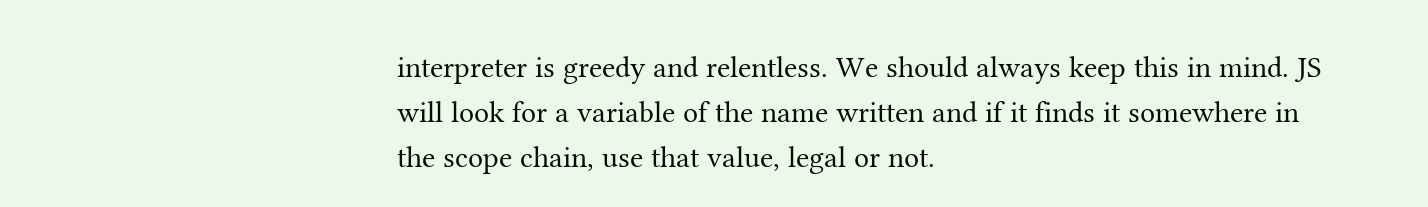interpreter is greedy and relentless. We should always keep this in mind. JS will look for a variable of the name written and if it finds it somewhere in the scope chain, use that value, legal or not.